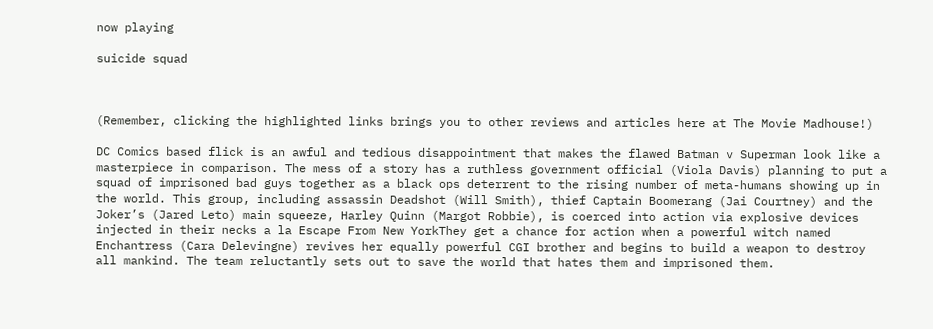now playing

suicide squad



(Remember, clicking the highlighted links brings you to other reviews and articles here at The Movie Madhouse!)

DC Comics based flick is an awful and tedious disappointment that makes the flawed Batman v Superman look like a masterpiece in comparison. The mess of a story has a ruthless government official (Viola Davis) planning to put a squad of imprisoned bad guys together as a black ops deterrent to the rising number of meta-humans showing up in the world. This group, including assassin Deadshot (Will Smith), thief Captain Boomerang (Jai Courtney) and the Joker’s (Jared Leto) main squeeze, Harley Quinn (Margot Robbie), is coerced into action via explosive devices injected in their necks a la Escape From New YorkThey get a chance for action when a powerful witch named Enchantress (Cara Delevingne) revives her equally powerful CGI brother and begins to build a weapon to destroy all mankind. The team reluctantly sets out to save the world that hates them and imprisoned them.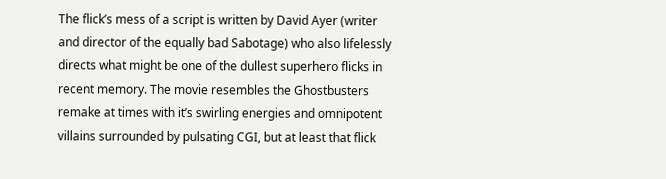The flick’s mess of a script is written by David Ayer (writer and director of the equally bad Sabotage) who also lifelessly directs what might be one of the dullest superhero flicks in recent memory. The movie resembles the Ghostbusters remake at times with it’s swirling energies and omnipotent villains surrounded by pulsating CGI, but at least that flick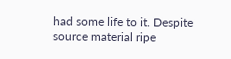had some life to it. Despite source material ripe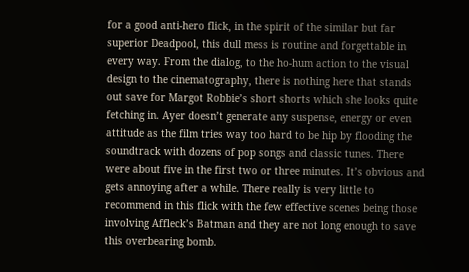for a good anti-hero flick, in the spirit of the similar but far superior Deadpool, this dull mess is routine and forgettable in every way. From the dialog, to the ho-hum action to the visual design to the cinematography, there is nothing here that stands out save for Margot Robbie’s short shorts which she looks quite fetching in. Ayer doesn’t generate any suspense, energy or even attitude as the film tries way too hard to be hip by flooding the soundtrack with dozens of pop songs and classic tunes. There were about five in the first two or three minutes. It’s obvious and gets annoying after a while. There really is very little to recommend in this flick with the few effective scenes being those involving Affleck’s Batman and they are not long enough to save this overbearing bomb.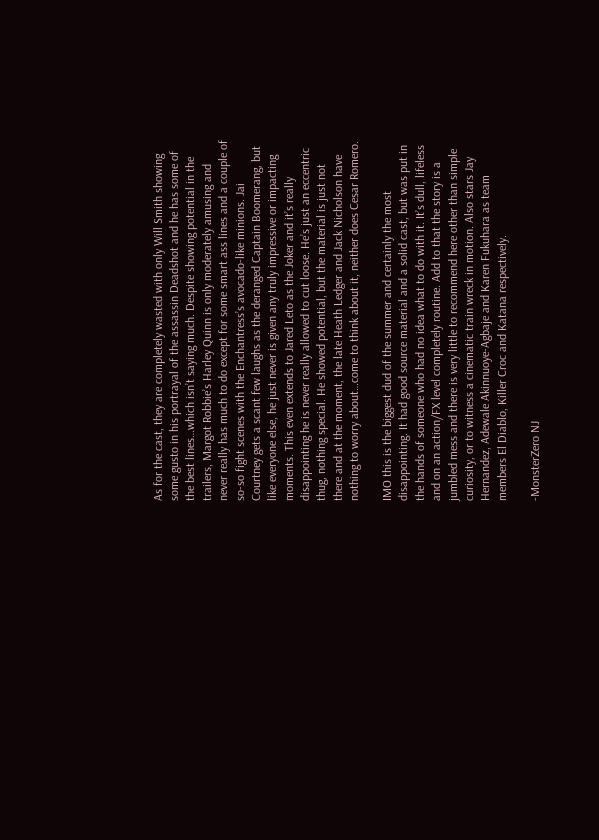As for the cast, they are completely wasted with only Will Smith showing some gusto in his portrayal of the assassin Deadshot and he has some of the best lines…which isn’t saying much. Despite showing potential in the trailers, Margot Robbie’s Harley Quinn is only moderately amusing and never really has much to do except for some smart ass lines and a couple of so-so fight scenes with the Enchantress’s avocado-like minions. Jai Courtney gets a scant few laughs as the deranged Captain Boomerang, but like everyone else, he just never is given any truly impressive or impacting moments. This even extends to Jared Leto as the Joker and it’s really disappointing he is never really allowed to cut loose. He’s just an eccentric thug, nothing special. He showed potential, but the material is just not there and at the moment, the late Heath Ledger and Jack Nicholson have nothing to worry about…come to think about it, neither does Cesar Romero.

IMO this is the biggest dud of the summer and certainly the most disappointing. It had good source material and a solid cast, but was put in the hands of someone who had no idea what to do with it. It’s dull, lifeless and on an action/FX level completely routine. Add to that the story is a jumbled mess and there is very little to recommend here other than simple curiosity, or to witness a cinematic train wreck in motion. Also stars Jay Hernandez, Adewale Akinnuoye-Agbaje and Karen Fukuhara as team members El Diablo, Killer Croc and Katana respectively.

-MonsterZero NJ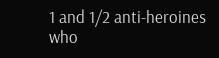1 and 1/2 anti-heroines who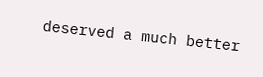deserved a much better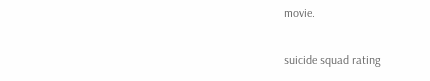movie.

suicide squad rating